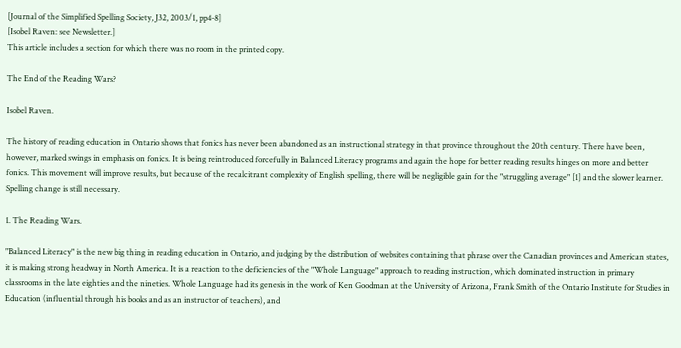[Journal of the Simplified Spelling Society, J32, 2003/1, pp4-8]
[Isobel Raven: see Newsletter.]
This article includes a section for which there was no room in the printed copy.

The End of the Reading Wars?

Isobel Raven.

The history of reading education in Ontario shows that fonics has never been abandoned as an instructional strategy in that province throughout the 20th century. There have been, however, marked swings in emphasis on fonics. It is being reintroduced forcefully in Balanced Literacy programs and again the hope for better reading results hinges on more and better fonics. This movement will improve results, but because of the recalcitrant complexity of English spelling, there will be negligible gain for the "struggling average" [1] and the slower learner. Spelling change is still necessary.

1. The Reading Wars.

"Balanced Literacy" is the new big thing in reading education in Ontario, and judging by the distribution of websites containing that phrase over the Canadian provinces and American states, it is making strong headway in North America. It is a reaction to the deficiencies of the "Whole Language" approach to reading instruction, which dominated instruction in primary classrooms in the late eighties and the nineties. Whole Language had its genesis in the work of Ken Goodman at the University of Arizona, Frank Smith of the Ontario Institute for Studies in Education (influential through his books and as an instructor of teachers), and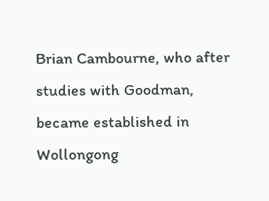Brian Cambourne, who after studies with Goodman, became established in Wollongong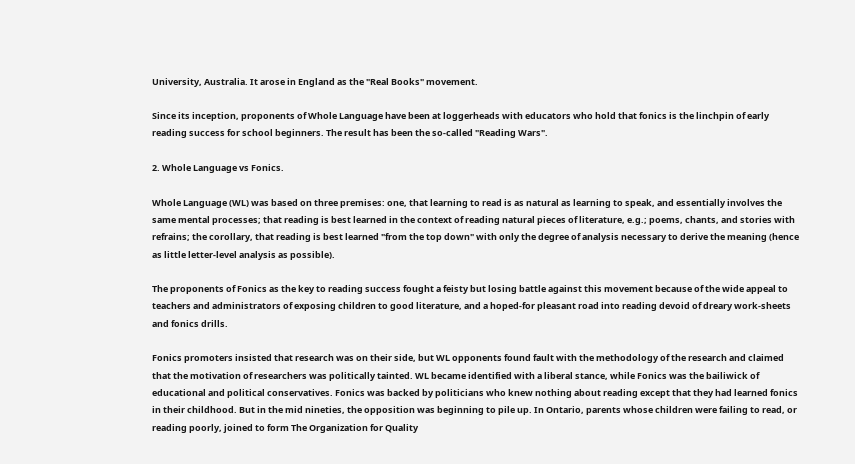University, Australia. It arose in England as the "Real Books" movement.

Since its inception, proponents of Whole Language have been at loggerheads with educators who hold that fonics is the linchpin of early reading success for school beginners. The result has been the so-called "Reading Wars".

2. Whole Language vs Fonics.

Whole Language (WL) was based on three premises: one, that learning to read is as natural as learning to speak, and essentially involves the same mental processes; that reading is best learned in the context of reading natural pieces of literature, e.g.; poems, chants, and stories with refrains; the corollary, that reading is best learned "from the top down" with only the degree of analysis necessary to derive the meaning (hence as little letter-level analysis as possible).

The proponents of Fonics as the key to reading success fought a feisty but losing battle against this movement because of the wide appeal to teachers and administrators of exposing children to good literature, and a hoped-for pleasant road into reading devoid of dreary work-sheets and fonics drills.

Fonics promoters insisted that research was on their side, but WL opponents found fault with the methodology of the research and claimed that the motivation of researchers was politically tainted. WL became identified with a liberal stance, while Fonics was the bailiwick of educational and political conservatives. Fonics was backed by politicians who knew nothing about reading except that they had learned fonics in their childhood. But in the mid nineties, the opposition was beginning to pile up. In Ontario, parents whose children were failing to read, or reading poorly, joined to form The Organization for Quality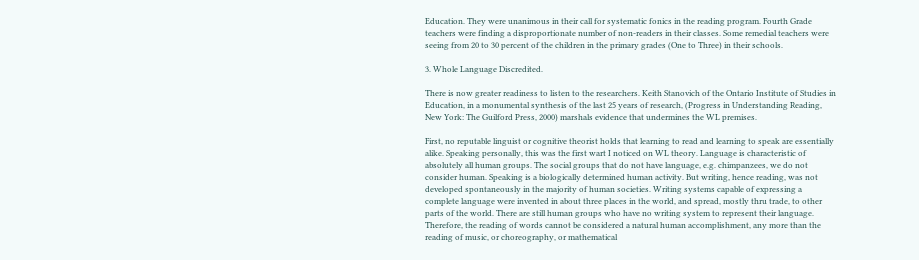Education. They were unanimous in their call for systematic fonics in the reading program. Fourth Grade teachers were finding a disproportionate number of non-readers in their classes. Some remedial teachers were seeing from 20 to 30 percent of the children in the primary grades (One to Three) in their schools.

3. Whole Language Discredited.

There is now greater readiness to listen to the researchers. Keith Stanovich of the Ontario Institute of Studies in Education, in a monumental synthesis of the last 25 years of research, (Progress in Understanding Reading, New York: The Guilford Press, 2000) marshals evidence that undermines the WL premises.

First, no reputable linguist or cognitive theorist holds that learning to read and learning to speak are essentially alike. Speaking personally, this was the first wart I noticed on WL theory. Language is characteristic of absolutely all human groups. The social groups that do not have language, e.g. chimpanzees, we do not consider human. Speaking is a biologically determined human activity. But writing, hence reading, was not developed spontaneously in the majority of human societies. Writing systems capable of expressing a complete language were invented in about three places in the world, and spread, mostly thru trade, to other parts of the world. There are still human groups who have no writing system to represent their language. Therefore, the reading of words cannot be considered a natural human accomplishment, any more than the reading of music, or choreography, or mathematical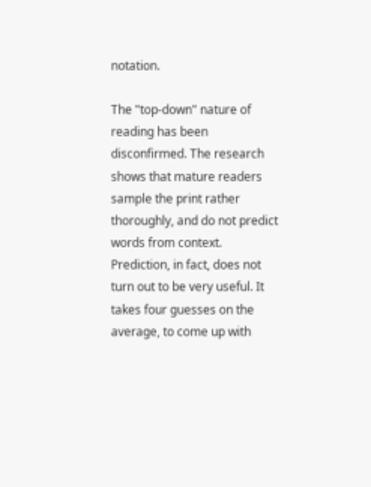notation.

The "top-down" nature of reading has been disconfirmed. The research shows that mature readers sample the print rather thoroughly, and do not predict words from context. Prediction, in fact, does not turn out to be very useful. It takes four guesses on the average, to come up with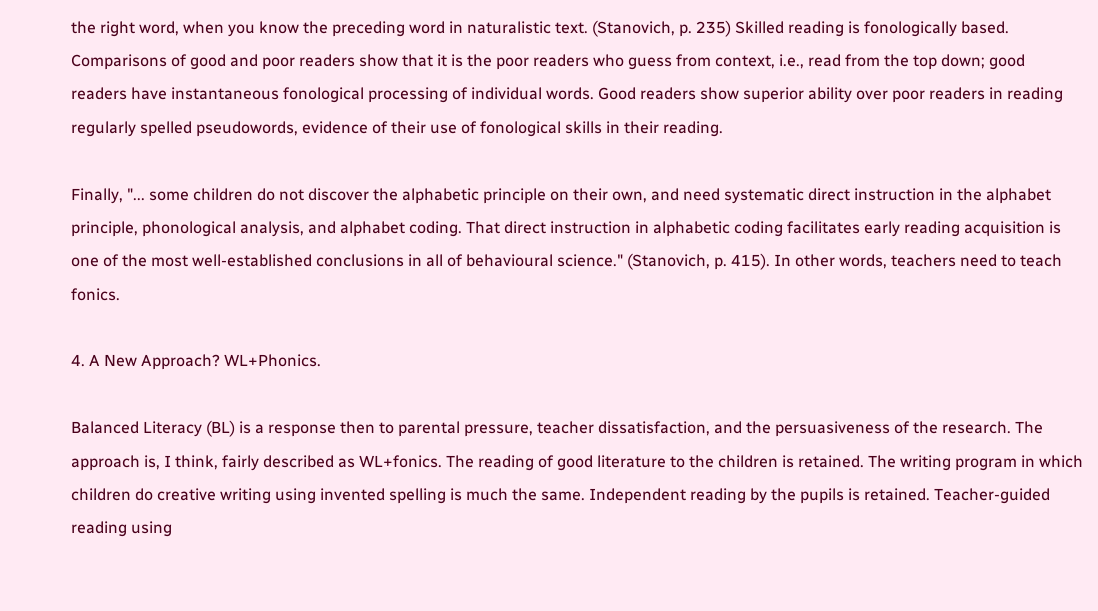the right word, when you know the preceding word in naturalistic text. (Stanovich, p. 235) Skilled reading is fonologically based. Comparisons of good and poor readers show that it is the poor readers who guess from context, i.e., read from the top down; good readers have instantaneous fonological processing of individual words. Good readers show superior ability over poor readers in reading regularly spelled pseudowords, evidence of their use of fonological skills in their reading.

Finally, "... some children do not discover the alphabetic principle on their own, and need systematic direct instruction in the alphabet principle, phonological analysis, and alphabet coding. That direct instruction in alphabetic coding facilitates early reading acquisition is one of the most well-established conclusions in all of behavioural science." (Stanovich, p. 415). In other words, teachers need to teach fonics.

4. A New Approach? WL+Phonics.

Balanced Literacy (BL) is a response then to parental pressure, teacher dissatisfaction, and the persuasiveness of the research. The approach is, I think, fairly described as WL+fonics. The reading of good literature to the children is retained. The writing program in which children do creative writing using invented spelling is much the same. Independent reading by the pupils is retained. Teacher-guided reading using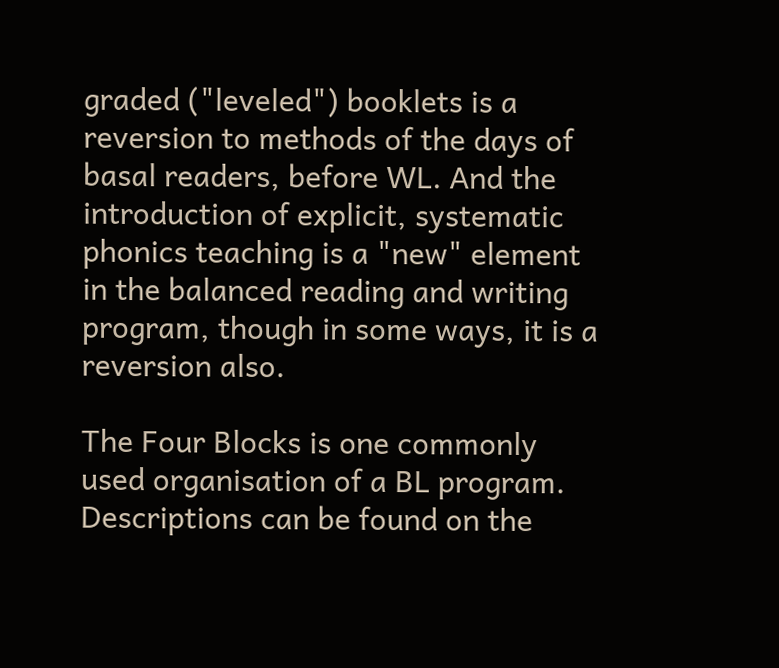graded ("leveled") booklets is a reversion to methods of the days of basal readers, before WL. And the introduction of explicit, systematic phonics teaching is a "new" element in the balanced reading and writing program, though in some ways, it is a reversion also.

The Four Blocks is one commonly used organisation of a BL program. Descriptions can be found on the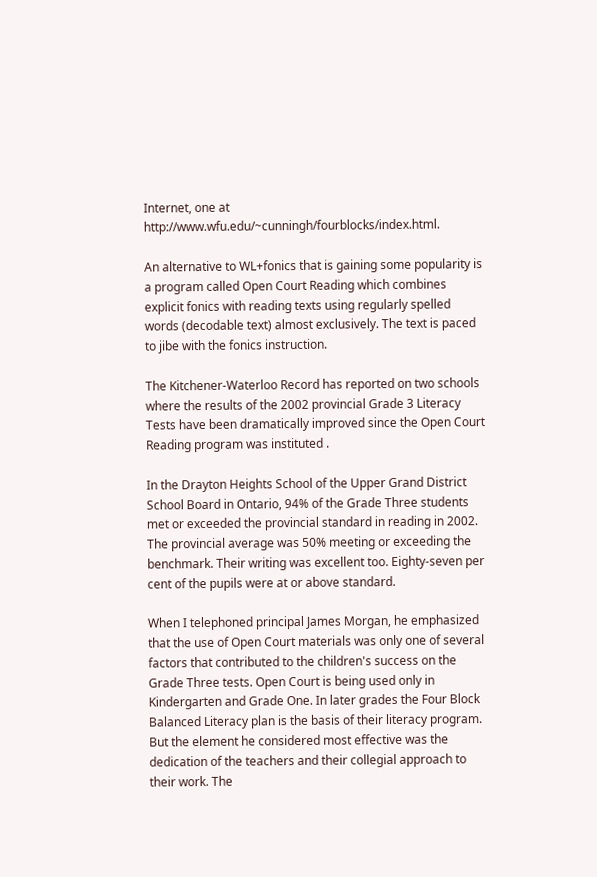Internet, one at http://www.wfu.edu/~cunningh/fourblocks/index.html.

An alternative to WL+fonics that is gaining some popularity is a program called Open Court Reading which combines explicit fonics with reading texts using regularly spelled words (decodable text) almost exclusively. The text is paced to jibe with the fonics instruction.

The Kitchener-Waterloo Record has reported on two schools where the results of the 2002 provincial Grade 3 Literacy Tests have been dramatically improved since the Open Court Reading program was instituted .

In the Drayton Heights School of the Upper Grand District School Board in Ontario, 94% of the Grade Three students met or exceeded the provincial standard in reading in 2002. The provincial average was 50% meeting or exceeding the benchmark. Their writing was excellent too. Eighty-seven per cent of the pupils were at or above standard.

When I telephoned principal James Morgan, he emphasized that the use of Open Court materials was only one of several factors that contributed to the children's success on the Grade Three tests. Open Court is being used only in Kindergarten and Grade One. In later grades the Four Block Balanced Literacy plan is the basis of their literacy program. But the element he considered most effective was the dedication of the teachers and their collegial approach to their work. The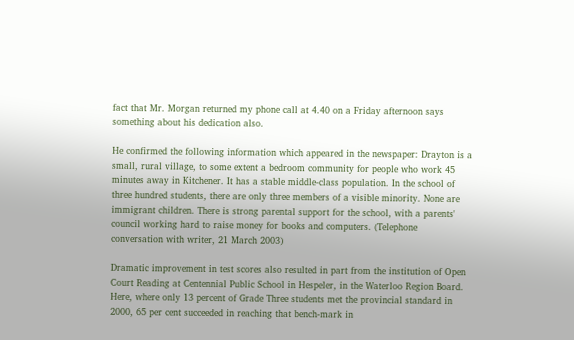fact that Mr. Morgan returned my phone call at 4.40 on a Friday afternoon says something about his dedication also.

He confirmed the following information which appeared in the newspaper: Drayton is a small, rural village, to some extent a bedroom community for people who work 45 minutes away in Kitchener. It has a stable middle-class population. In the school of three hundred students, there are only three members of a visible minority. None are immigrant children. There is strong parental support for the school, with a parents' council working hard to raise money for books and computers. (Telephone conversation with writer, 21 March 2003)

Dramatic improvement in test scores also resulted in part from the institution of Open Court Reading at Centennial Public School in Hespeler, in the Waterloo Region Board. Here, where only 13 percent of Grade Three students met the provincial standard in 2000, 65 per cent succeeded in reaching that bench-mark in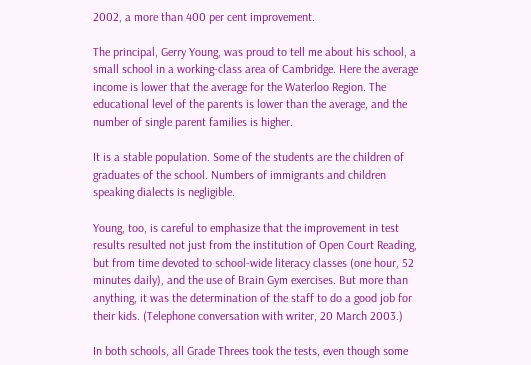2002, a more than 400 per cent improvement.

The principal, Gerry Young, was proud to tell me about his school, a small school in a working-class area of Cambridge. Here the average income is lower that the average for the Waterloo Region. The educational level of the parents is lower than the average, and the number of single parent families is higher.

It is a stable population. Some of the students are the children of graduates of the school. Numbers of immigrants and children speaking dialects is negligible.

Young, too, is careful to emphasize that the improvement in test results resulted not just from the institution of Open Court Reading, but from time devoted to school-wide literacy classes (one hour, 52 minutes daily), and the use of Brain Gym exercises. But more than anything, it was the determination of the staff to do a good job for their kids. (Telephone conversation with writer, 20 March 2003.)

In both schools, all Grade Threes took the tests, even though some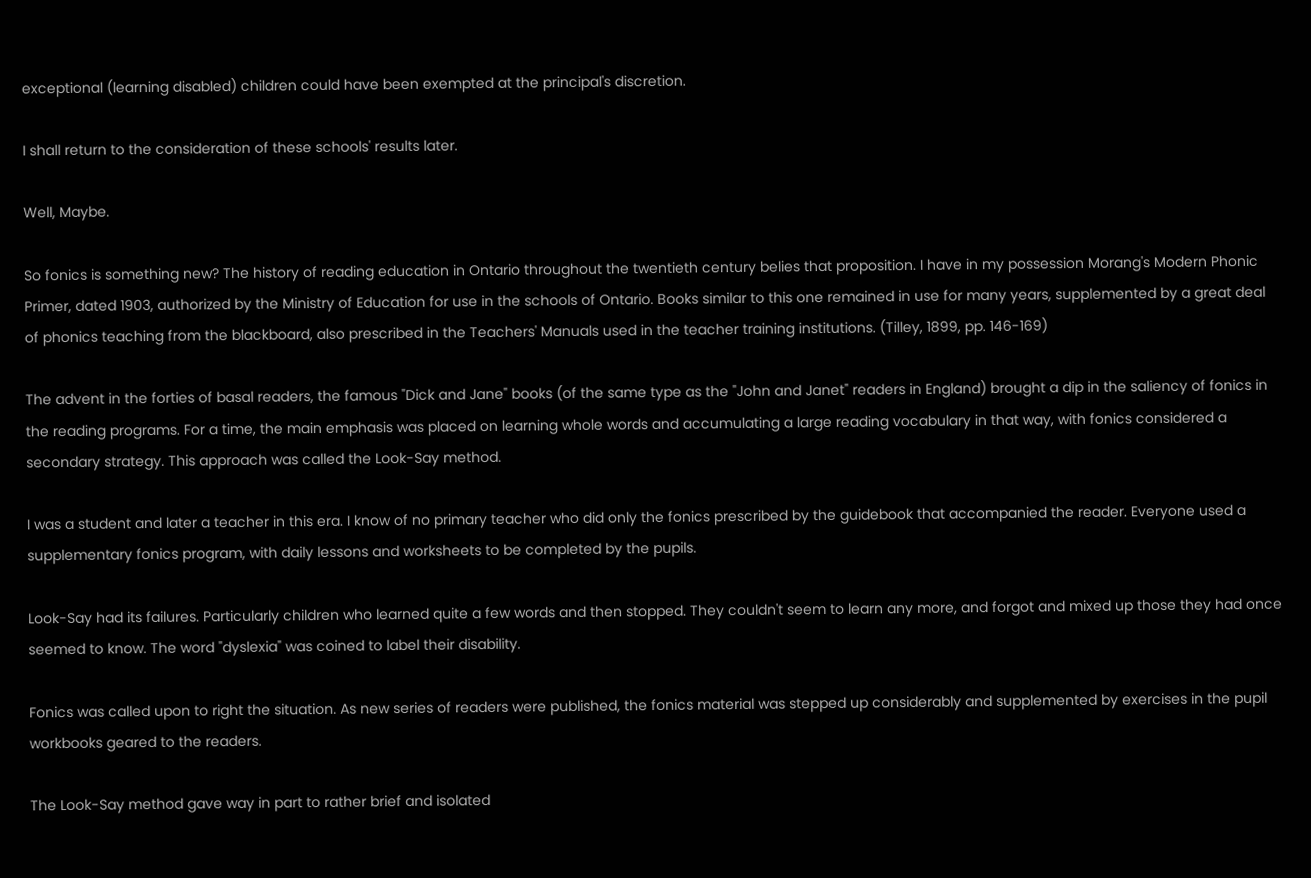exceptional (learning disabled) children could have been exempted at the principal's discretion.

I shall return to the consideration of these schools' results later.

Well, Maybe.

So fonics is something new? The history of reading education in Ontario throughout the twentieth century belies that proposition. I have in my possession Morang's Modern Phonic Primer, dated 1903, authorized by the Ministry of Education for use in the schools of Ontario. Books similar to this one remained in use for many years, supplemented by a great deal of phonics teaching from the blackboard, also prescribed in the Teachers' Manuals used in the teacher training institutions. (Tilley, 1899, pp. 146-169)

The advent in the forties of basal readers, the famous "Dick and Jane" books (of the same type as the "John and Janet" readers in England) brought a dip in the saliency of fonics in the reading programs. For a time, the main emphasis was placed on learning whole words and accumulating a large reading vocabulary in that way, with fonics considered a secondary strategy. This approach was called the Look-Say method.

I was a student and later a teacher in this era. I know of no primary teacher who did only the fonics prescribed by the guidebook that accompanied the reader. Everyone used a supplementary fonics program, with daily lessons and worksheets to be completed by the pupils.

Look-Say had its failures. Particularly children who learned quite a few words and then stopped. They couldn't seem to learn any more, and forgot and mixed up those they had once seemed to know. The word "dyslexia" was coined to label their disability.

Fonics was called upon to right the situation. As new series of readers were published, the fonics material was stepped up considerably and supplemented by exercises in the pupil workbooks geared to the readers.

The Look-Say method gave way in part to rather brief and isolated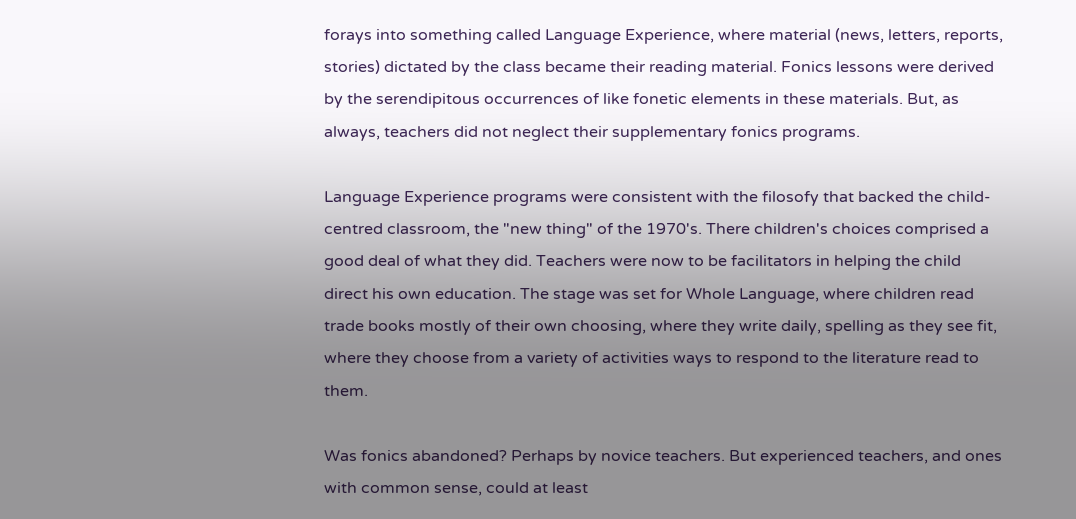forays into something called Language Experience, where material (news, letters, reports, stories) dictated by the class became their reading material. Fonics lessons were derived by the serendipitous occurrences of like fonetic elements in these materials. But, as always, teachers did not neglect their supplementary fonics programs.

Language Experience programs were consistent with the filosofy that backed the child-centred classroom, the "new thing" of the 1970's. There children's choices comprised a good deal of what they did. Teachers were now to be facilitators in helping the child direct his own education. The stage was set for Whole Language, where children read trade books mostly of their own choosing, where they write daily, spelling as they see fit, where they choose from a variety of activities ways to respond to the literature read to them.

Was fonics abandoned? Perhaps by novice teachers. But experienced teachers, and ones with common sense, could at least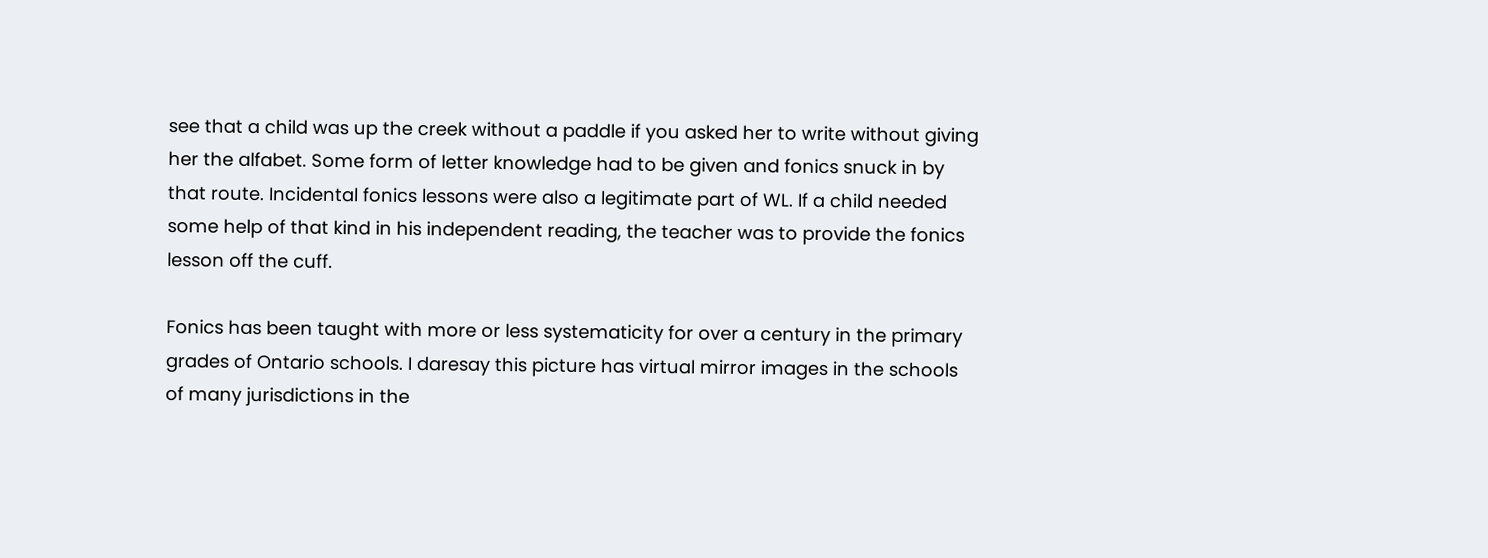see that a child was up the creek without a paddle if you asked her to write without giving her the alfabet. Some form of letter knowledge had to be given and fonics snuck in by that route. Incidental fonics lessons were also a legitimate part of WL. If a child needed some help of that kind in his independent reading, the teacher was to provide the fonics lesson off the cuff.

Fonics has been taught with more or less systematicity for over a century in the primary grades of Ontario schools. I daresay this picture has virtual mirror images in the schools of many jurisdictions in the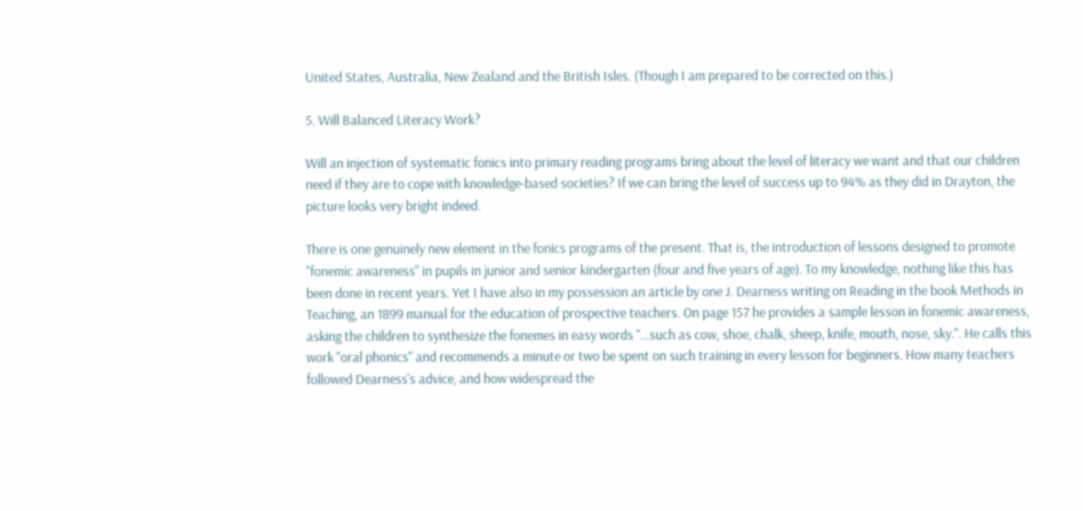United States, Australia, New Zealand and the British Isles. (Though I am prepared to be corrected on this.)

5. Will Balanced Literacy Work?

Will an injection of systematic fonics into primary reading programs bring about the level of literacy we want and that our children need if they are to cope with knowledge-based societies? If we can bring the level of success up to 94% as they did in Drayton, the picture looks very bright indeed.

There is one genuinely new element in the fonics programs of the present. That is, the introduction of lessons designed to promote "fonemic awareness" in pupils in junior and senior kindergarten (four and five years of age). To my knowledge, nothing like this has been done in recent years. Yet I have also in my possession an article by one J. Dearness writing on Reading in the book Methods in Teaching, an 1899 manual for the education of prospective teachers. On page 157 he provides a sample lesson in fonemic awareness, asking the children to synthesize the fonemes in easy words "...such as cow, shoe, chalk, sheep, knife, mouth, nose, sky.". He calls this work "oral phonics" and recommends a minute or two be spent on such training in every lesson for beginners. How many teachers followed Dearness's advice, and how widespread the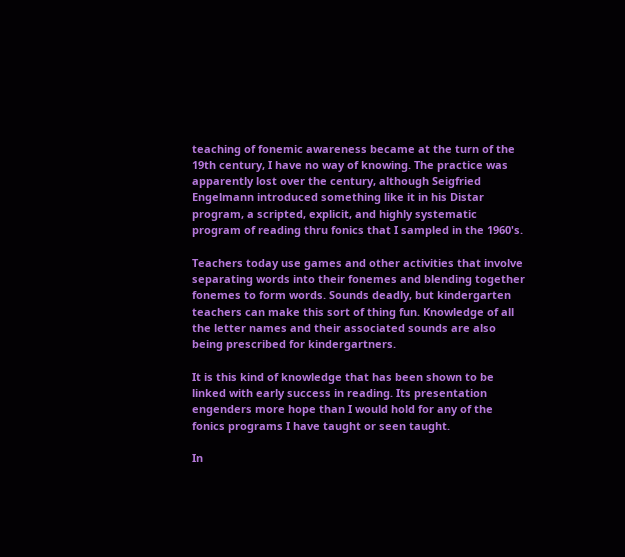teaching of fonemic awareness became at the turn of the 19th century, I have no way of knowing. The practice was apparently lost over the century, although Seigfried Engelmann introduced something like it in his Distar program, a scripted, explicit, and highly systematic program of reading thru fonics that I sampled in the 1960's.

Teachers today use games and other activities that involve separating words into their fonemes and blending together fonemes to form words. Sounds deadly, but kindergarten teachers can make this sort of thing fun. Knowledge of all the letter names and their associated sounds are also being prescribed for kindergartners.

It is this kind of knowledge that has been shown to be linked with early success in reading. Its presentation engenders more hope than I would hold for any of the fonics programs I have taught or seen taught.

In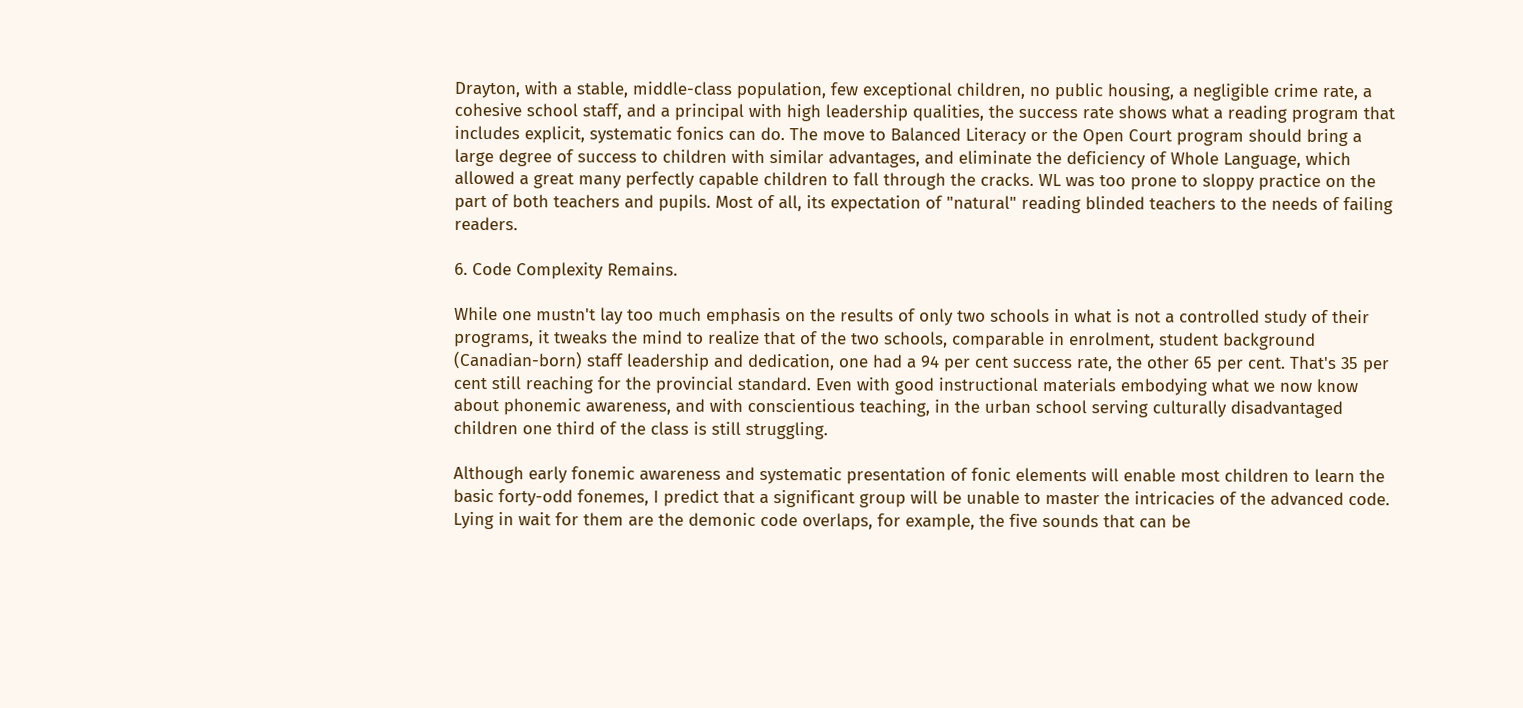Drayton, with a stable, middle-class population, few exceptional children, no public housing, a negligible crime rate, a cohesive school staff, and a principal with high leadership qualities, the success rate shows what a reading program that includes explicit, systematic fonics can do. The move to Balanced Literacy or the Open Court program should bring a large degree of success to children with similar advantages, and eliminate the deficiency of Whole Language, which allowed a great many perfectly capable children to fall through the cracks. WL was too prone to sloppy practice on the part of both teachers and pupils. Most of all, its expectation of "natural" reading blinded teachers to the needs of failing readers.

6. Code Complexity Remains.

While one mustn't lay too much emphasis on the results of only two schools in what is not a controlled study of their programs, it tweaks the mind to realize that of the two schools, comparable in enrolment, student background (Canadian-born) staff leadership and dedication, one had a 94 per cent success rate, the other 65 per cent. That's 35 per cent still reaching for the provincial standard. Even with good instructional materials embodying what we now know about phonemic awareness, and with conscientious teaching, in the urban school serving culturally disadvantaged children one third of the class is still struggling.

Although early fonemic awareness and systematic presentation of fonic elements will enable most children to learn the basic forty-odd fonemes, I predict that a significant group will be unable to master the intricacies of the advanced code. Lying in wait for them are the demonic code overlaps, for example, the five sounds that can be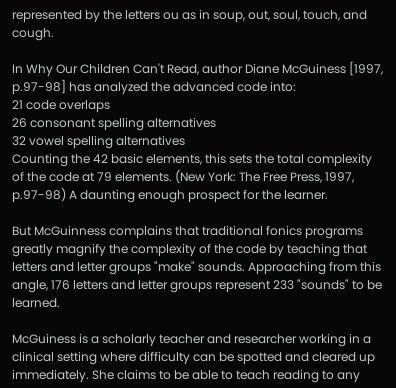represented by the letters ou as in soup, out, soul, touch, and cough.

In Why Our Children Can't Read, author Diane McGuiness [1997, p.97-98] has analyzed the advanced code into:
21 code overlaps
26 consonant spelling alternatives
32 vowel spelling alternatives
Counting the 42 basic elements, this sets the total complexity of the code at 79 elements. (New York: The Free Press, 1997, p.97-98) A daunting enough prospect for the learner.

But McGuinness complains that traditional fonics programs greatly magnify the complexity of the code by teaching that letters and letter groups "make" sounds. Approaching from this angle, 176 letters and letter groups represent 233 "sounds" to be learned.

McGuiness is a scholarly teacher and researcher working in a clinical setting where difficulty can be spotted and cleared up immediately. She claims to be able to teach reading to any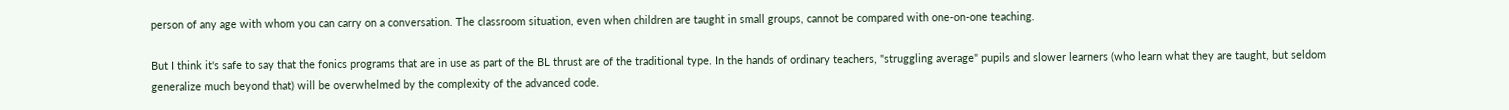person of any age with whom you can carry on a conversation. The classroom situation, even when children are taught in small groups, cannot be compared with one-on-one teaching.

But I think it's safe to say that the fonics programs that are in use as part of the BL thrust are of the traditional type. In the hands of ordinary teachers, "struggling average" pupils and slower learners (who learn what they are taught, but seldom generalize much beyond that) will be overwhelmed by the complexity of the advanced code.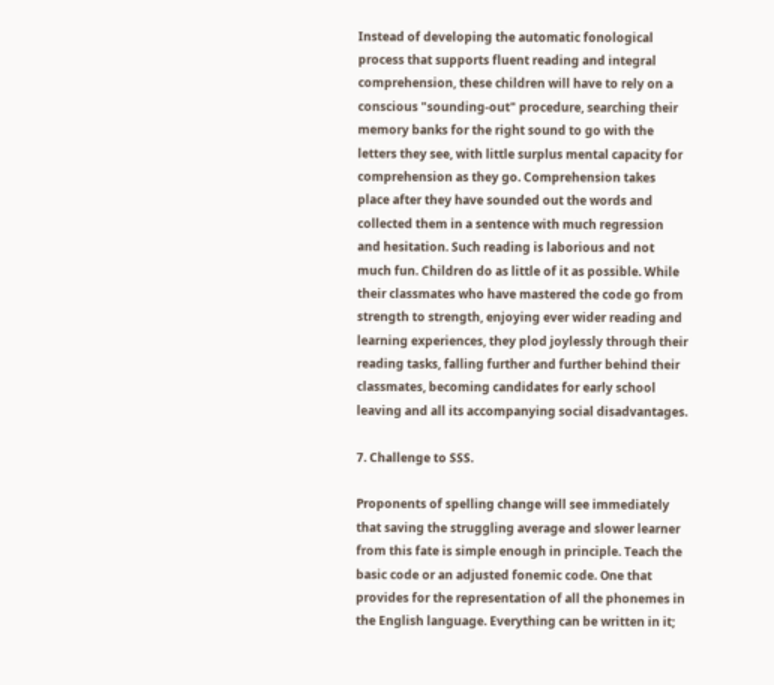Instead of developing the automatic fonological process that supports fluent reading and integral comprehension, these children will have to rely on a conscious "sounding-out" procedure, searching their memory banks for the right sound to go with the letters they see, with little surplus mental capacity for comprehension as they go. Comprehension takes place after they have sounded out the words and collected them in a sentence with much regression and hesitation. Such reading is laborious and not much fun. Children do as little of it as possible. While their classmates who have mastered the code go from strength to strength, enjoying ever wider reading and learning experiences, they plod joylessly through their reading tasks, falling further and further behind their classmates, becoming candidates for early school leaving and all its accompanying social disadvantages.

7. Challenge to SSS.

Proponents of spelling change will see immediately that saving the struggling average and slower learner from this fate is simple enough in principle. Teach the basic code or an adjusted fonemic code. One that provides for the representation of all the phonemes in the English language. Everything can be written in it;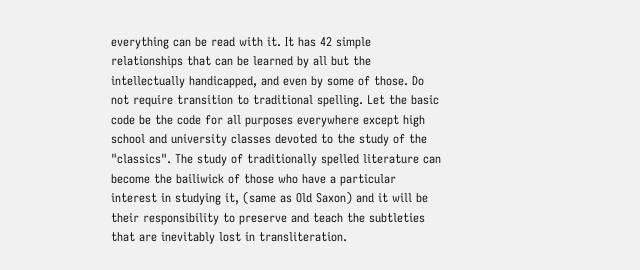everything can be read with it. It has 42 simple relationships that can be learned by all but the intellectually handicapped, and even by some of those. Do not require transition to traditional spelling. Let the basic code be the code for all purposes everywhere except high school and university classes devoted to the study of the "classics". The study of traditionally spelled literature can become the bailiwick of those who have a particular interest in studying it, (same as Old Saxon) and it will be their responsibility to preserve and teach the subtleties that are inevitably lost in transliteration.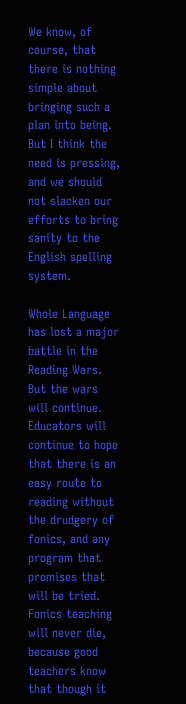We know, of course, that there is nothing simple about bringing such a plan into being. But I think the need is pressing, and we should not slacken our efforts to bring sanity to the English spelling system.

Whole Language has lost a major battle in the Reading Wars. But the wars will continue. Educators will continue to hope that there is an easy route to reading without the drudgery of fonics, and any program that promises that will be tried. Fonics teaching will never die, because good teachers know that though it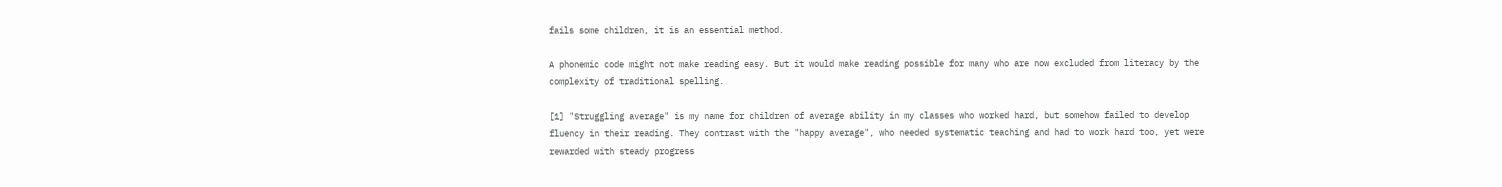fails some children, it is an essential method.

A phonemic code might not make reading easy. But it would make reading possible for many who are now excluded from literacy by the complexity of traditional spelling.

[1] "Struggling average" is my name for children of average ability in my classes who worked hard, but somehow failed to develop fluency in their reading. They contrast with the "happy average", who needed systematic teaching and had to work hard too, yet were rewarded with steady progress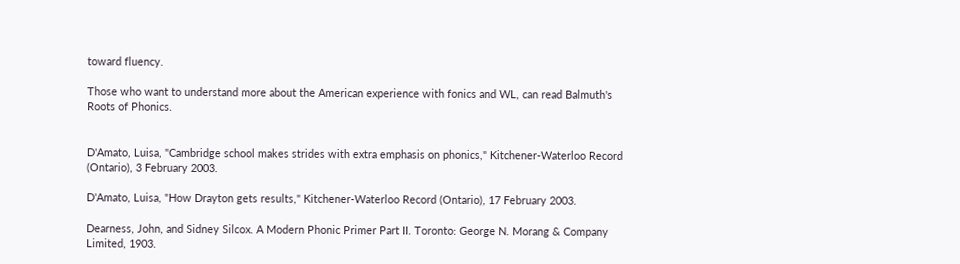toward fluency.

Those who want to understand more about the American experience with fonics and WL, can read Balmuth's Roots of Phonics.


D'Amato, Luisa, "Cambridge school makes strides with extra emphasis on phonics," Kitchener-Waterloo Record (Ontario), 3 February 2003.

D'Amato, Luisa, "How Drayton gets results," Kitchener-Waterloo Record (Ontario), 17 February 2003.

Dearness, John, and Sidney Silcox. A Modern Phonic Primer Part II. Toronto: George N. Morang & Company Limited, 1903.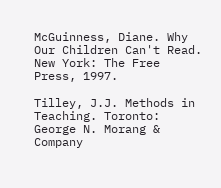McGuinness, Diane. Why Our Children Can't Read. New York: The Free Press, 1997.

Tilley, J.J. Methods in Teaching. Toronto: George N. Morang & Company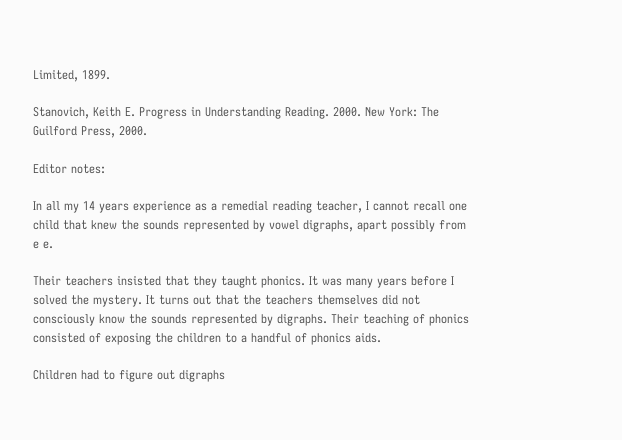Limited, 1899.

Stanovich, Keith E. Progress in Understanding Reading. 2000. New York: The Guilford Press, 2000.

Editor notes:

In all my 14 years experience as a remedial reading teacher, I cannot recall one child that knew the sounds represented by vowel digraphs, apart possibly from e e.

Their teachers insisted that they taught phonics. It was many years before I solved the mystery. It turns out that the teachers themselves did not consciously know the sounds represented by digraphs. Their teaching of phonics consisted of exposing the children to a handful of phonics aids.

Children had to figure out digraphs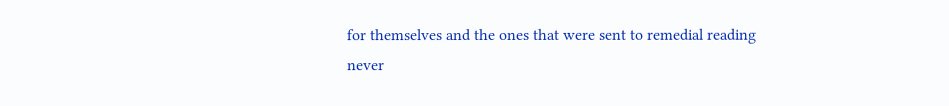for themselves and the ones that were sent to remedial reading never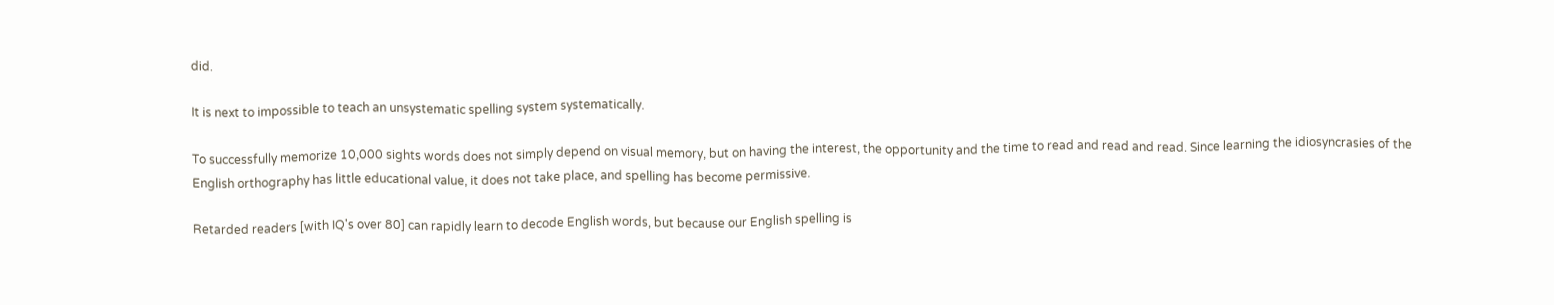did.

It is next to impossible to teach an unsystematic spelling system systematically.

To successfully memorize 10,000 sights words does not simply depend on visual memory, but on having the interest, the opportunity and the time to read and read and read. Since learning the idiosyncrasies of the English orthography has little educational value, it does not take place, and spelling has become permissive.

Retarded readers [with IQ's over 80] can rapidly learn to decode English words, but because our English spelling is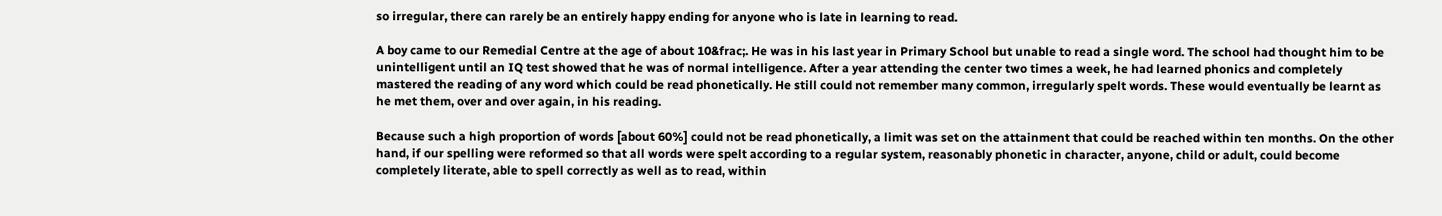so irregular, there can rarely be an entirely happy ending for anyone who is late in learning to read.

A boy came to our Remedial Centre at the age of about 10&frac;. He was in his last year in Primary School but unable to read a single word. The school had thought him to be unintelligent until an IQ test showed that he was of normal intelligence. After a year attending the center two times a week, he had learned phonics and completely mastered the reading of any word which could be read phonetically. He still could not remember many common, irregularly spelt words. These would eventually be learnt as he met them, over and over again, in his reading.

Because such a high proportion of words [about 60%] could not be read phonetically, a limit was set on the attainment that could be reached within ten months. On the other hand, if our spelling were reformed so that all words were spelt according to a regular system, reasonably phonetic in character, anyone, child or adult, could become completely literate, able to spell correctly as well as to read, within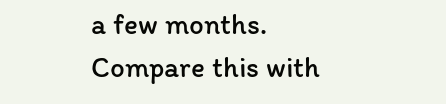a few months. Compare this with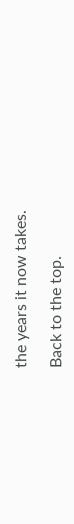the years it now takes.

Back to the top.